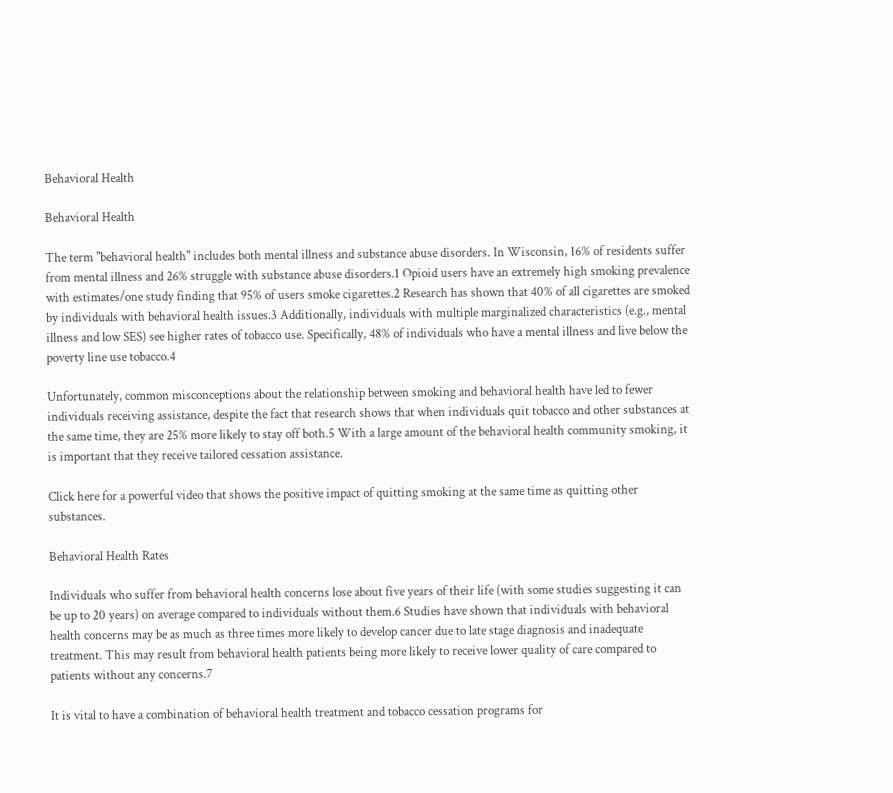Behavioral Health

Behavioral Health

The term "behavioral health" includes both mental illness and substance abuse disorders. In Wisconsin, 16% of residents suffer from mental illness and 26% struggle with substance abuse disorders.1 Opioid users have an extremely high smoking prevalence with estimates/one study finding that 95% of users smoke cigarettes.2 Research has shown that 40% of all cigarettes are smoked by individuals with behavioral health issues.3 Additionally, individuals with multiple marginalized characteristics (e.g., mental illness and low SES) see higher rates of tobacco use. Specifically, 48% of individuals who have a mental illness and live below the poverty line use tobacco.4

Unfortunately, common misconceptions about the relationship between smoking and behavioral health have led to fewer individuals receiving assistance, despite the fact that research shows that when individuals quit tobacco and other substances at the same time, they are 25% more likely to stay off both.5 With a large amount of the behavioral health community smoking, it is important that they receive tailored cessation assistance.

Click here for a powerful video that shows the positive impact of quitting smoking at the same time as quitting other substances.

Behavioral Health Rates

Individuals who suffer from behavioral health concerns lose about five years of their life (with some studies suggesting it can be up to 20 years) on average compared to individuals without them.6 Studies have shown that individuals with behavioral health concerns may be as much as three times more likely to develop cancer due to late stage diagnosis and inadequate treatment. This may result from behavioral health patients being more likely to receive lower quality of care compared to patients without any concerns.7

It is vital to have a combination of behavioral health treatment and tobacco cessation programs for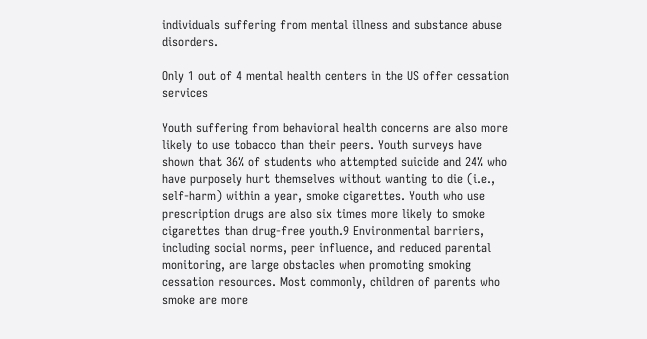individuals suffering from mental illness and substance abuse disorders.

Only 1 out of 4 mental health centers in the US offer cessation services

Youth suffering from behavioral health concerns are also more likely to use tobacco than their peers. Youth surveys have shown that 36% of students who attempted suicide and 24% who have purposely hurt themselves without wanting to die (i.e., self-harm) within a year, smoke cigarettes. Youth who use prescription drugs are also six times more likely to smoke cigarettes than drug-free youth.9 Environmental barriers, including social norms, peer influence, and reduced parental monitoring, are large obstacles when promoting smoking cessation resources. Most commonly, children of parents who smoke are more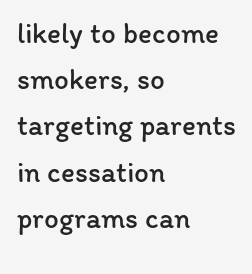likely to become smokers, so targeting parents in cessation programs can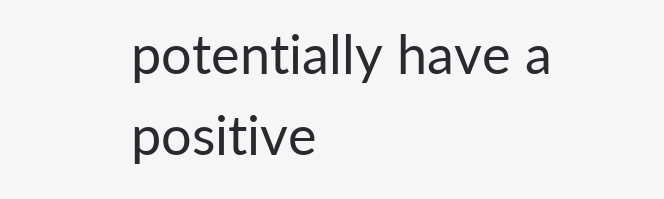potentially have a positive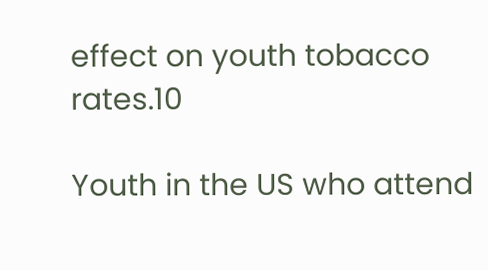effect on youth tobacco rates.10

Youth in the US who attend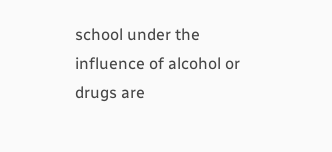school under the influence of alcohol or drugs are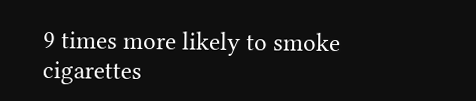9 times more likely to smoke cigarettes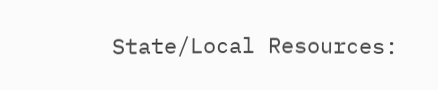State/Local Resources: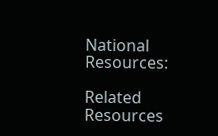National Resources:

Related Resources